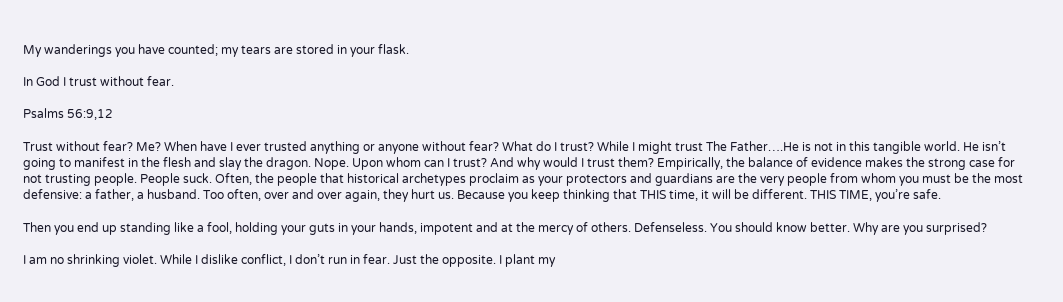My wanderings you have counted; my tears are stored in your flask.

In God I trust without fear.

Psalms 56:9,12

Trust without fear? Me? When have I ever trusted anything or anyone without fear? What do I trust? While I might trust The Father….He is not in this tangible world. He isn’t going to manifest in the flesh and slay the dragon. Nope. Upon whom can I trust? And why would I trust them? Empirically, the balance of evidence makes the strong case for not trusting people. People suck. Often, the people that historical archetypes proclaim as your protectors and guardians are the very people from whom you must be the most defensive: a father, a husband. Too often, over and over again, they hurt us. Because you keep thinking that THIS time, it will be different. THIS TIME, you’re safe.

Then you end up standing like a fool, holding your guts in your hands, impotent and at the mercy of others. Defenseless. You should know better. Why are you surprised?

I am no shrinking violet. While I dislike conflict, I don’t run in fear. Just the opposite. I plant my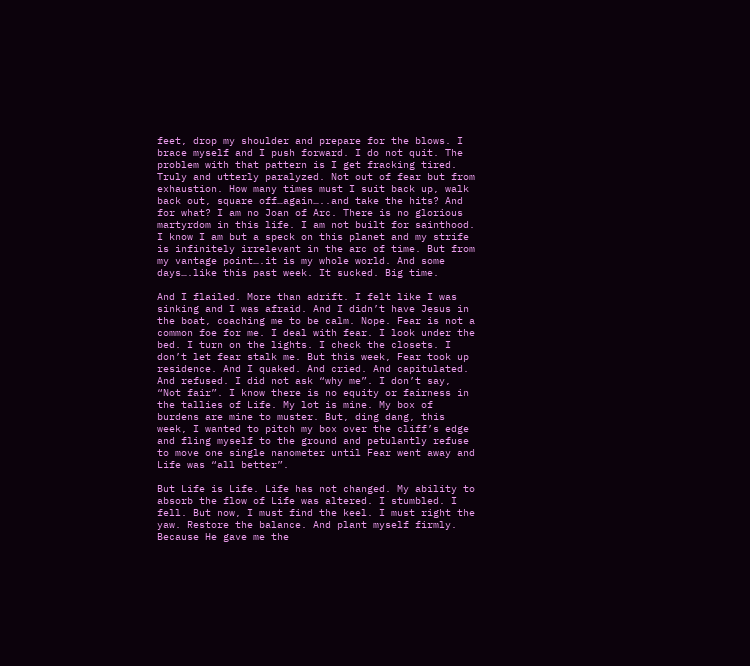feet, drop my shoulder and prepare for the blows. I brace myself and I push forward. I do not quit. The problem with that pattern is I get fracking tired. Truly and utterly paralyzed. Not out of fear but from exhaustion. How many times must I suit back up, walk back out, square off…again…..and take the hits? And for what? I am no Joan of Arc. There is no glorious martyrdom in this life. I am not built for sainthood. I know I am but a speck on this planet and my strife is infinitely irrelevant in the arc of time. But from my vantage point….it is my whole world. And some days….like this past week. It sucked. Big time.

And I flailed. More than adrift. I felt like I was sinking and I was afraid. And I didn’t have Jesus in the boat, coaching me to be calm. Nope. Fear is not a common foe for me. I deal with fear. I look under the bed. I turn on the lights. I check the closets. I don’t let fear stalk me. But this week, Fear took up residence. And I quaked. And cried. And capitulated. And refused. I did not ask “why me”. I don’t say, “Not fair”. I know there is no equity or fairness in the tallies of Life. My lot is mine. My box of burdens are mine to muster. But, ding dang, this week, I wanted to pitch my box over the cliff’s edge and fling myself to the ground and petulantly refuse to move one single nanometer until Fear went away and Life was “all better”.

But Life is Life. Life has not changed. My ability to absorb the flow of Life was altered. I stumbled. I fell. But now, I must find the keel. I must right the yaw. Restore the balance. And plant myself firmly. Because He gave me the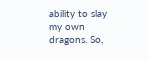ability to slay my own dragons. So,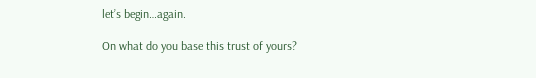let’s begin…again.

On what do you base this trust of yours?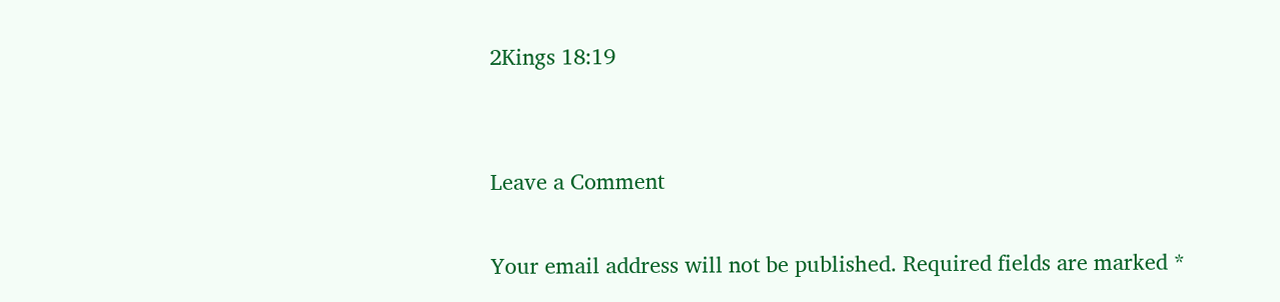2Kings 18:19


Leave a Comment

Your email address will not be published. Required fields are marked *